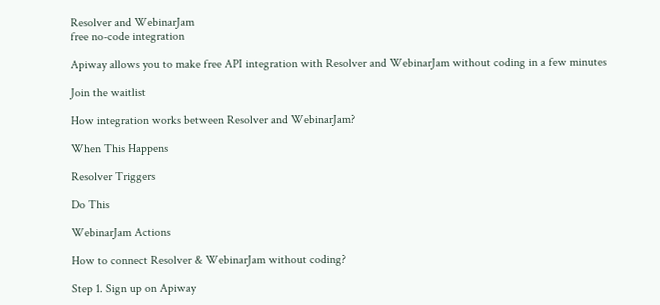Resolver and WebinarJam
free no-code integration

Apiway allows you to make free API integration with Resolver and WebinarJam without coding in a few minutes

Join the waitlist

How integration works between Resolver and WebinarJam?

When This Happens

Resolver Triggers

Do This

WebinarJam Actions

How to connect Resolver & WebinarJam without coding?

Step 1. Sign up on Apiway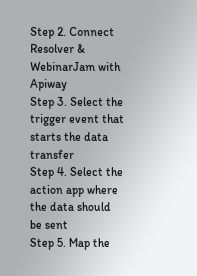Step 2. Connect Resolver & WebinarJam with Apiway
Step 3. Select the trigger event that starts the data transfer
Step 4. Select the action app where the data should be sent
Step 5. Map the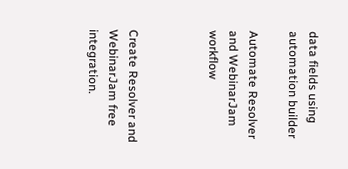data fields using automation builder

Automate Resolver and WebinarJam workflow



Create Resolver and WebinarJam free integration.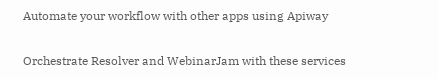Automate your workflow with other apps using Apiway

Orchestrate Resolver and WebinarJam with these services